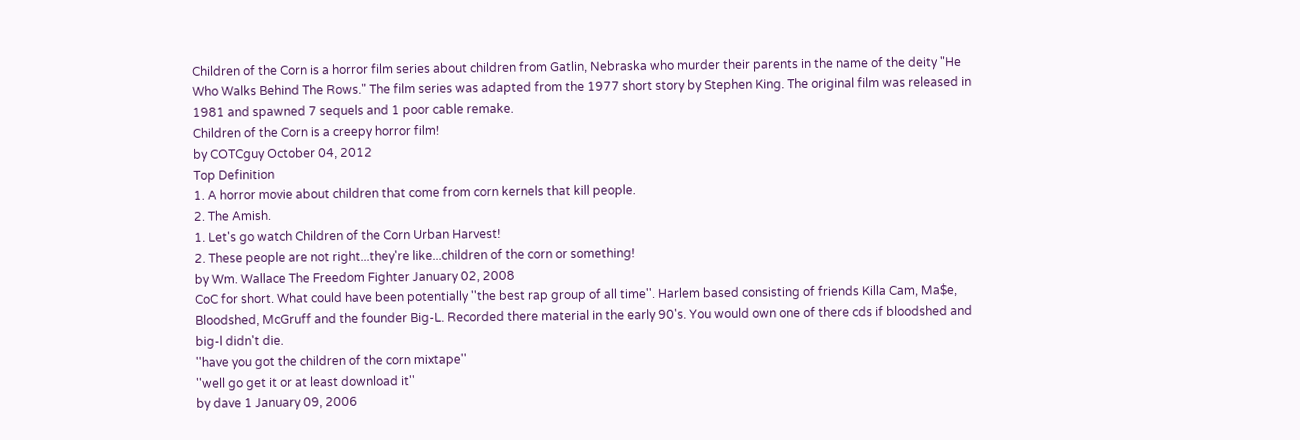Children of the Corn is a horror film series about children from Gatlin, Nebraska who murder their parents in the name of the deity "He Who Walks Behind The Rows." The film series was adapted from the 1977 short story by Stephen King. The original film was released in 1981 and spawned 7 sequels and 1 poor cable remake.
Children of the Corn is a creepy horror film!
by COTCguy October 04, 2012
Top Definition
1. A horror movie about children that come from corn kernels that kill people.
2. The Amish.
1. Let's go watch Children of the Corn Urban Harvest!
2. These people are not right...they're like...children of the corn or something!
by Wm. Wallace The Freedom Fighter January 02, 2008
CoC for short. What could have been potentially ''the best rap group of all time''. Harlem based consisting of friends Killa Cam, Ma$e, Bloodshed, McGruff and the founder Big-L. Recorded there material in the early 90's. You would own one of there cds if bloodshed and big-l didn't die.
''have you got the children of the corn mixtape''
''well go get it or at least download it''
by dave 1 January 09, 2006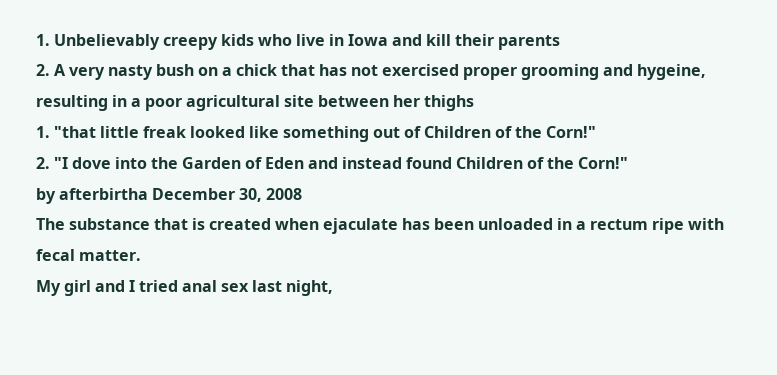1. Unbelievably creepy kids who live in Iowa and kill their parents
2. A very nasty bush on a chick that has not exercised proper grooming and hygeine, resulting in a poor agricultural site between her thighs
1. "that little freak looked like something out of Children of the Corn!"
2. "I dove into the Garden of Eden and instead found Children of the Corn!"
by afterbirtha December 30, 2008
The substance that is created when ejaculate has been unloaded in a rectum ripe with fecal matter.
My girl and I tried anal sex last night,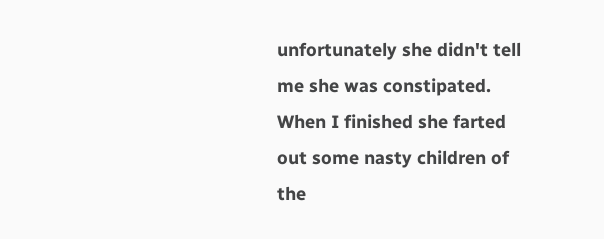unfortunately she didn't tell me she was constipated. When I finished she farted out some nasty children of the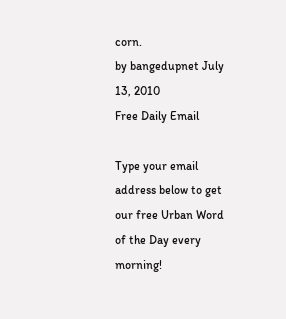corn.
by bangedupnet July 13, 2010
Free Daily Email

Type your email address below to get our free Urban Word of the Day every morning!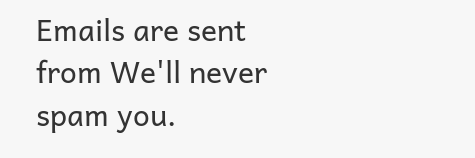Emails are sent from We'll never spam you.